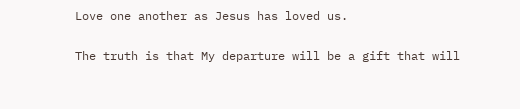Love one another as Jesus has loved us.

The truth is that My departure will be a gift that will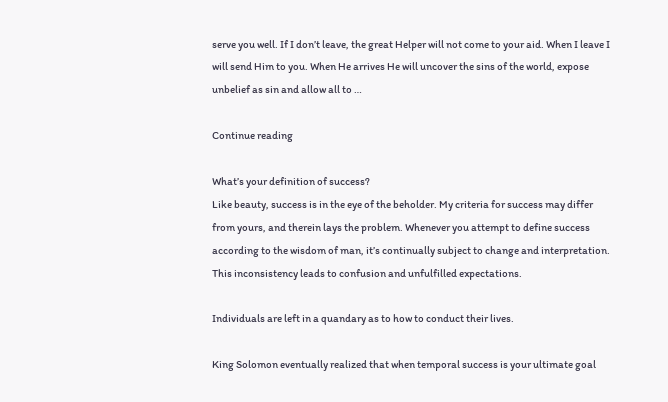serve you well. If I don’t leave, the great Helper will not come to your aid. When I leave I will send Him to you. When He arrives He will uncover the sins of the world, expose unbelief as sin and allow all to …

Continue reading

What’s your definition of success?
Like beauty, success is in the eye of the beholder. My criteria for success may differ from yours, and therein lays the problem. Whenever you attempt to define success according to the wisdom of man, it’s continually subject to change and interpretation. This inconsistency leads to confusion and unfulfilled expectations.

Individuals are left in a quandary as to how to conduct their lives.

King Solomon eventually realized that when temporal success is your ultimate goal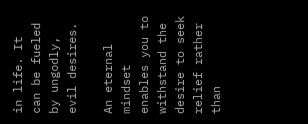in life. It can be fueled by ungodly, evil desires.

An eternal mindset enables you to withstand the desire to seek relief rather than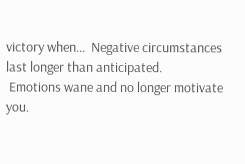victory when…  Negative circumstances last longer than anticipated.
 Emotions wane and no longer motivate you.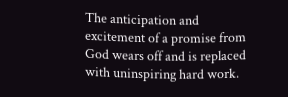The anticipation and excitement of a promise from God wears off and is replaced with uninspiring hard work.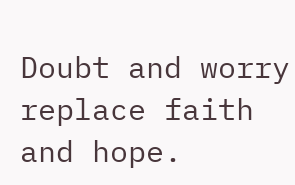Doubt and worry replace faith and hope.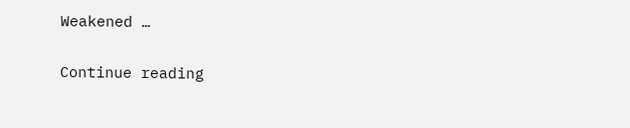Weakened …

Continue reading